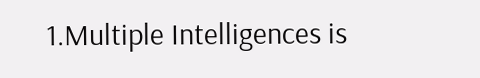1.Multiple Intelligences is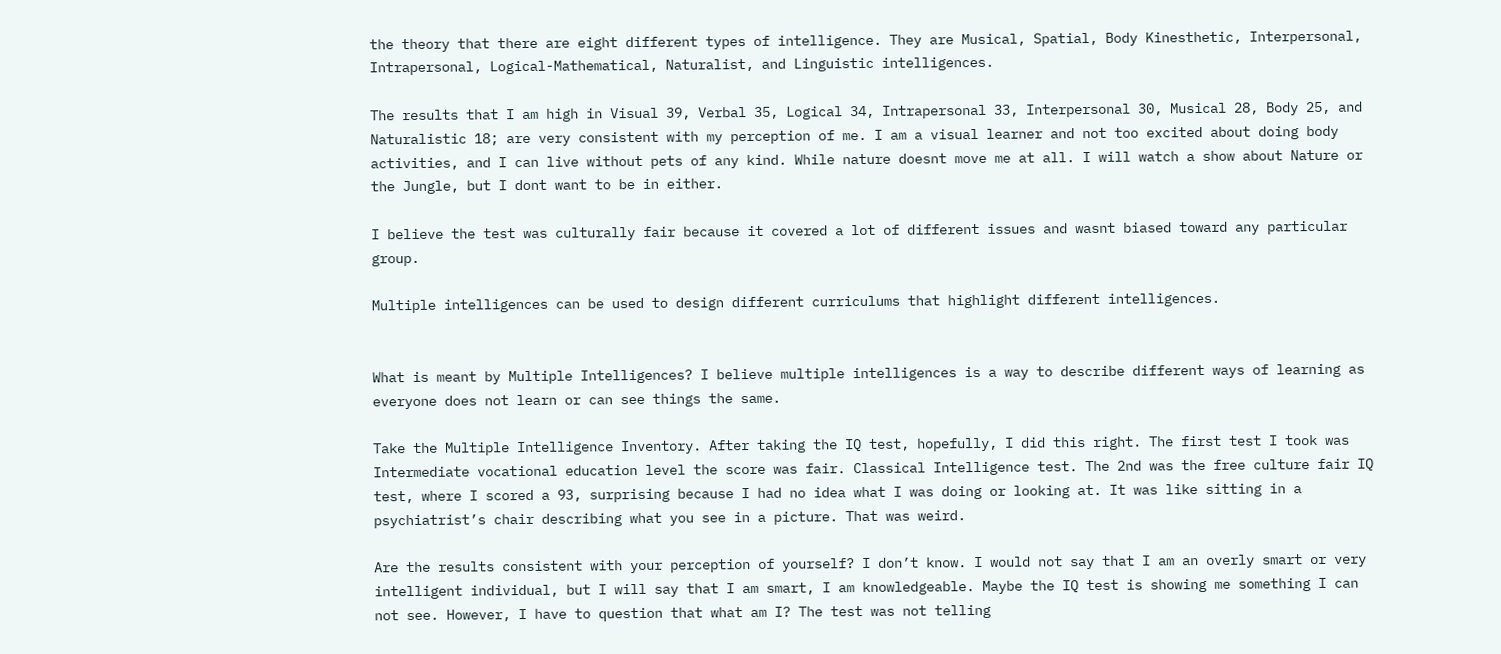the theory that there are eight different types of intelligence. They are Musical, Spatial, Body Kinesthetic, Interpersonal, Intrapersonal, Logical-Mathematical, Naturalist, and Linguistic intelligences.

The results that I am high in Visual 39, Verbal 35, Logical 34, Intrapersonal 33, Interpersonal 30, Musical 28, Body 25, and Naturalistic 18; are very consistent with my perception of me. I am a visual learner and not too excited about doing body activities, and I can live without pets of any kind. While nature doesnt move me at all. I will watch a show about Nature or the Jungle, but I dont want to be in either.

I believe the test was culturally fair because it covered a lot of different issues and wasnt biased toward any particular group.

Multiple intelligences can be used to design different curriculums that highlight different intelligences.


What is meant by Multiple Intelligences? I believe multiple intelligences is a way to describe different ways of learning as everyone does not learn or can see things the same.

Take the Multiple Intelligence Inventory. After taking the IQ test, hopefully, I did this right. The first test I took was Intermediate vocational education level the score was fair. Classical Intelligence test. The 2nd was the free culture fair IQ test, where I scored a 93, surprising because I had no idea what I was doing or looking at. It was like sitting in a psychiatrist’s chair describing what you see in a picture. That was weird.

Are the results consistent with your perception of yourself? I don’t know. I would not say that I am an overly smart or very intelligent individual, but I will say that I am smart, I am knowledgeable. Maybe the IQ test is showing me something I can not see. However, I have to question that what am I? The test was not telling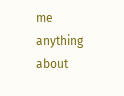me anything about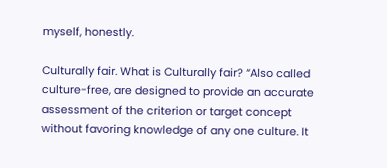myself, honestly.

Culturally fair. What is Culturally fair? “Also called culture-free, are designed to provide an accurate assessment of the criterion or target concept without favoring knowledge of any one culture. It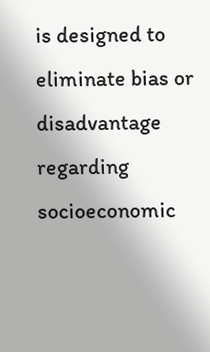is designed to eliminate bias or disadvantage regarding socioeconomic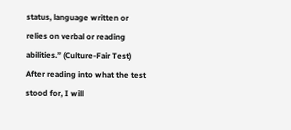status, language written or relies on verbal or reading abilities.” (Culture-Fair Test) After reading into what the test stood for, I will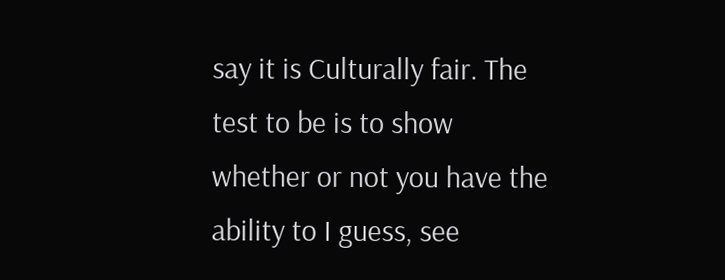say it is Culturally fair. The test to be is to show whether or not you have the ability to I guess, see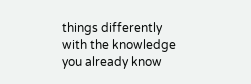things differently with the knowledge you already know